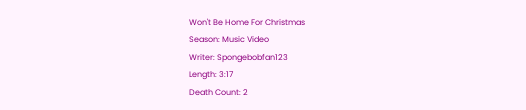Won't Be Home For Christmas
Season: Music Video
Writer: Spongebobfan123
Length: 3:17
Death Count: 2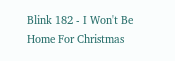Blink 182 - I Won't Be Home For Christmas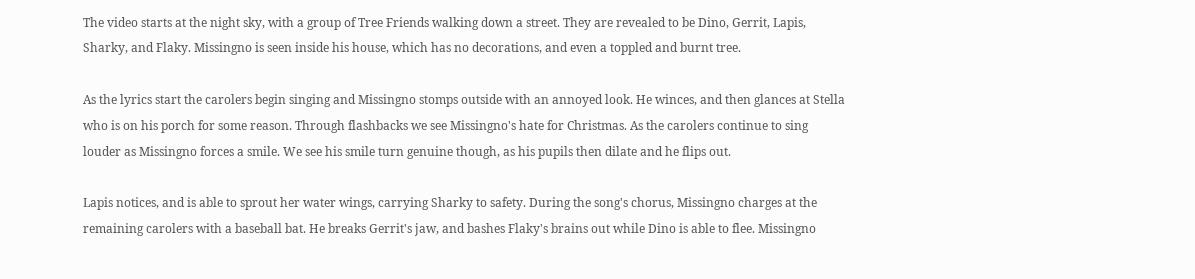The video starts at the night sky, with a group of Tree Friends walking down a street. They are revealed to be Dino, Gerrit, Lapis, Sharky, and Flaky. Missingno is seen inside his house, which has no decorations, and even a toppled and burnt tree.

As the lyrics start the carolers begin singing and Missingno stomps outside with an annoyed look. He winces, and then glances at Stella who is on his porch for some reason. Through flashbacks we see Missingno's hate for Christmas. As the carolers continue to sing louder as Missingno forces a smile. We see his smile turn genuine though, as his pupils then dilate and he flips out.

Lapis notices, and is able to sprout her water wings, carrying Sharky to safety. During the song's chorus, Missingno charges at the remaining carolers with a baseball bat. He breaks Gerrit's jaw, and bashes Flaky's brains out while Dino is able to flee. Missingno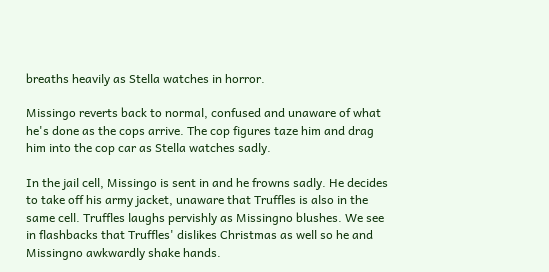breaths heavily as Stella watches in horror.

Missingo reverts back to normal, confused and unaware of what he's done as the cops arrive. The cop figures taze him and drag him into the cop car as Stella watches sadly.

In the jail cell, Missingo is sent in and he frowns sadly. He decides to take off his army jacket, unaware that Truffles is also in the same cell. Truffles laughs pervishly as Missingno blushes. We see in flashbacks that Truffles' dislikes Christmas as well so he and Missingno awkwardly shake hands.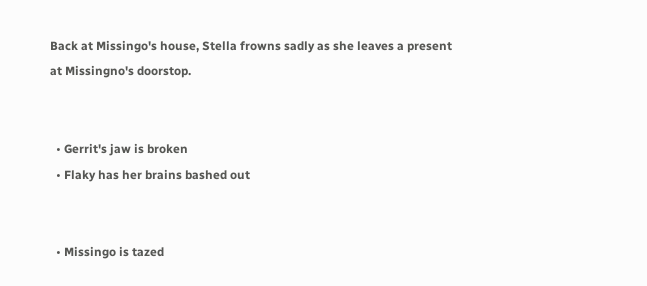Back at Missingo's house, Stella frowns sadly as she leaves a present at Missingno's doorstop.


  • Gerrit's jaw is broken
  • Flaky has her brains bashed out


  • Missingo is tazed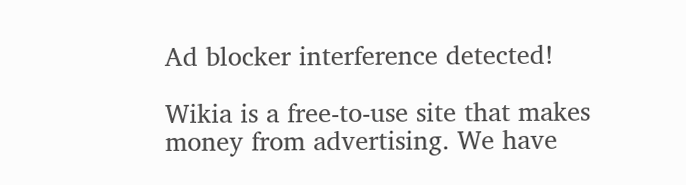Ad blocker interference detected!

Wikia is a free-to-use site that makes money from advertising. We have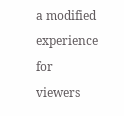a modified experience for viewers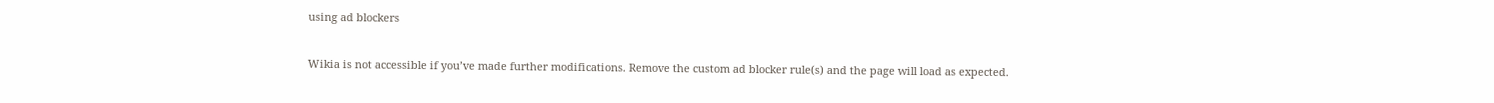using ad blockers

Wikia is not accessible if you’ve made further modifications. Remove the custom ad blocker rule(s) and the page will load as expected.